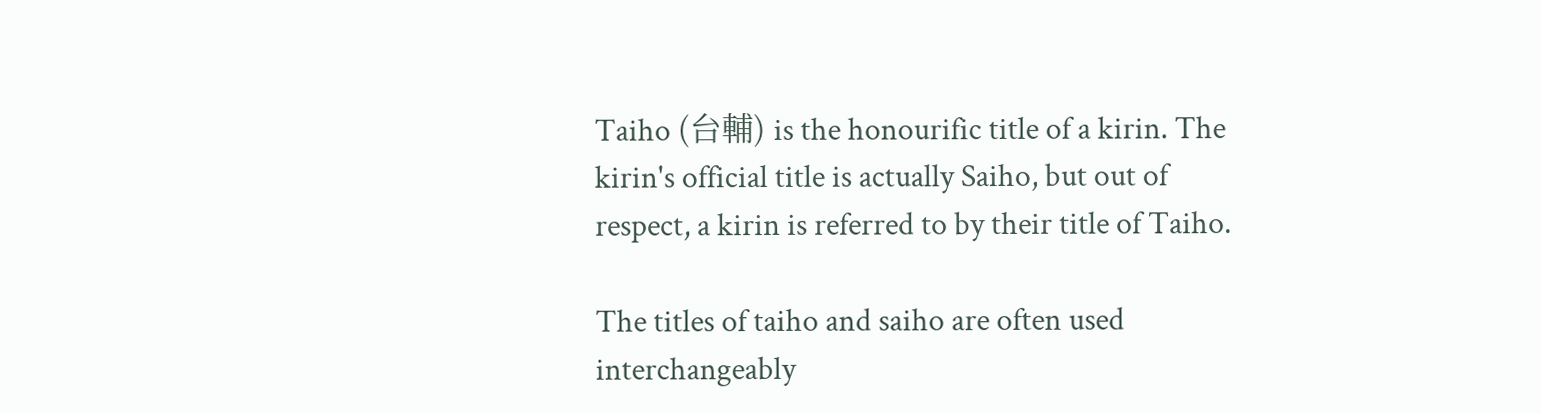Taiho (台輔) is the honourific title of a kirin. The kirin's official title is actually Saiho, but out of respect, a kirin is referred to by their title of Taiho.

The titles of taiho and saiho are often used interchangeably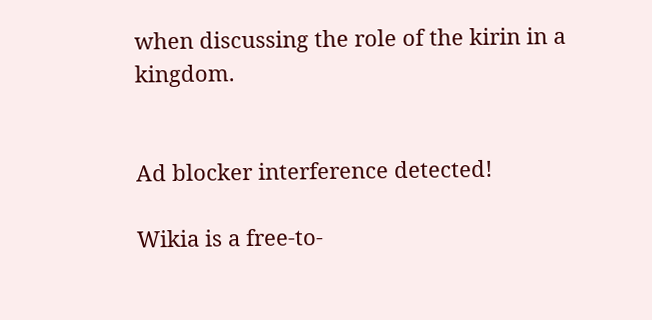when discussing the role of the kirin in a kingdom.


Ad blocker interference detected!

Wikia is a free-to-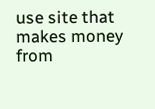use site that makes money from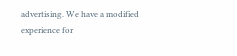advertising. We have a modified experience for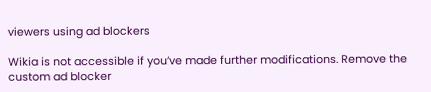viewers using ad blockers

Wikia is not accessible if you’ve made further modifications. Remove the custom ad blocker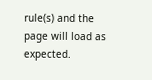rule(s) and the page will load as expected.